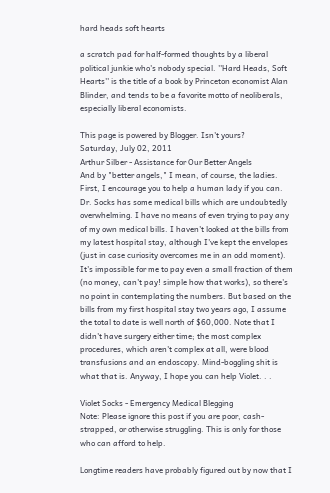hard heads soft hearts

a scratch pad for half-formed thoughts by a liberal political junkie who's nobody special. ''Hard Heads, Soft Hearts'' is the title of a book by Princeton economist Alan Blinder, and tends to be a favorite motto of neoliberals, especially liberal economists.

This page is powered by Blogger. Isn't yours?
Saturday, July 02, 2011
Arthur Silber - Assistance for Our Better Angels
And by "better angels," I mean, of course, the ladies. First, I encourage you to help a human lady if you can. Dr. Socks has some medical bills which are undoubtedly overwhelming. I have no means of even trying to pay any of my own medical bills. I haven't looked at the bills from my latest hospital stay, although I've kept the envelopes (just in case curiosity overcomes me in an odd moment). It's impossible for me to pay even a small fraction of them (no money, can't pay! simple how that works), so there's no point in contemplating the numbers. But based on the bills from my first hospital stay two years ago, I assume the total to date is well north of $60,000. Note that I didn't have surgery either time; the most complex procedures, which aren't complex at all, were blood transfusions and an endoscopy. Mind-boggling shit is what that is. Anyway, I hope you can help Violet. . .

Violet Socks - Emergency Medical Blegging
Note: Please ignore this post if you are poor, cash-strapped, or otherwise struggling. This is only for those who can afford to help.

Longtime readers have probably figured out by now that I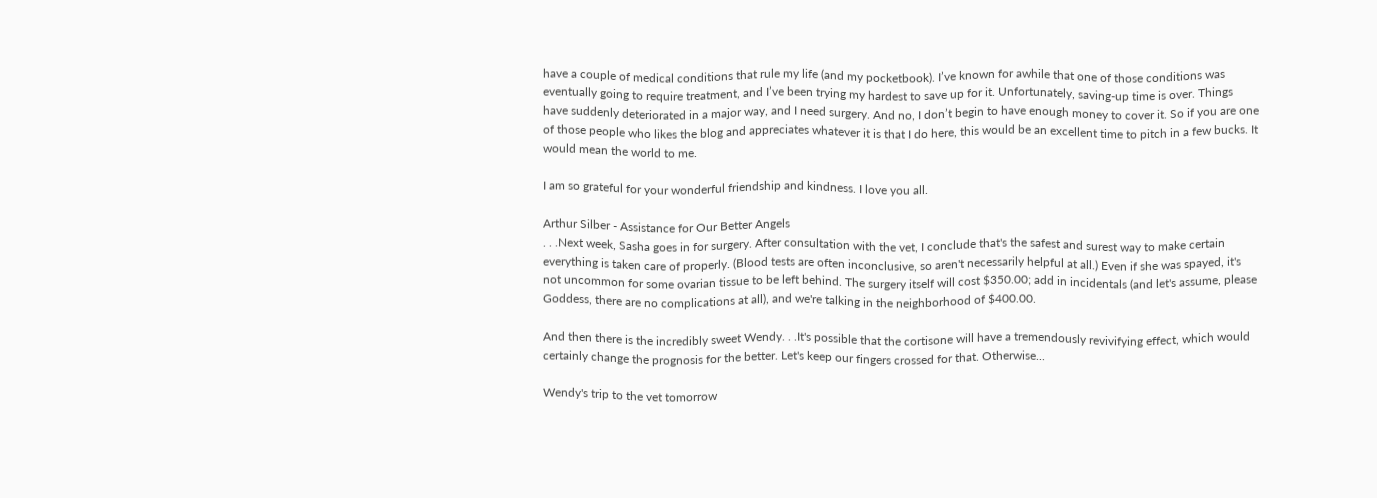have a couple of medical conditions that rule my life (and my pocketbook). I’ve known for awhile that one of those conditions was eventually going to require treatment, and I’ve been trying my hardest to save up for it. Unfortunately, saving-up time is over. Things have suddenly deteriorated in a major way, and I need surgery. And no, I don’t begin to have enough money to cover it. So if you are one of those people who likes the blog and appreciates whatever it is that I do here, this would be an excellent time to pitch in a few bucks. It would mean the world to me.

I am so grateful for your wonderful friendship and kindness. I love you all.

Arthur Silber - Assistance for Our Better Angels
. . .Next week, Sasha goes in for surgery. After consultation with the vet, I conclude that's the safest and surest way to make certain everything is taken care of properly. (Blood tests are often inconclusive, so aren't necessarily helpful at all.) Even if she was spayed, it's not uncommon for some ovarian tissue to be left behind. The surgery itself will cost $350.00; add in incidentals (and let's assume, please Goddess, there are no complications at all), and we're talking in the neighborhood of $400.00.

And then there is the incredibly sweet Wendy. . .It's possible that the cortisone will have a tremendously revivifying effect, which would certainly change the prognosis for the better. Let's keep our fingers crossed for that. Otherwise...

Wendy's trip to the vet tomorrow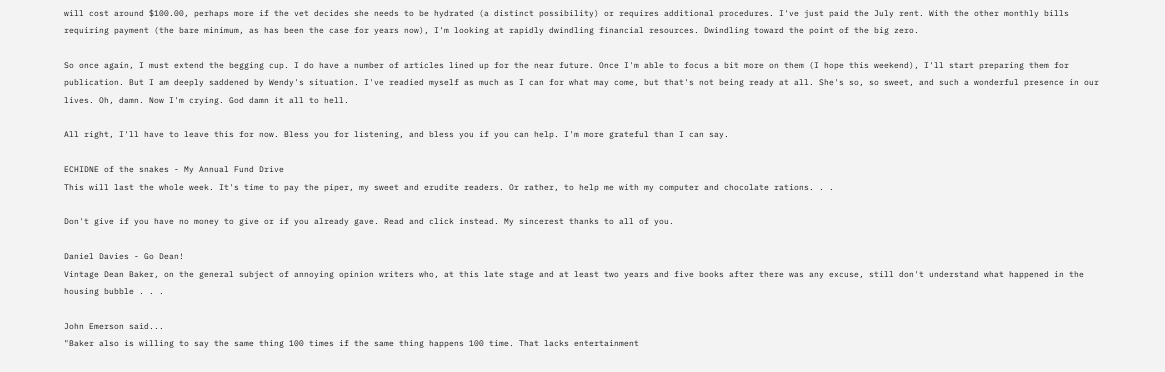will cost around $100.00, perhaps more if the vet decides she needs to be hydrated (a distinct possibility) or requires additional procedures. I've just paid the July rent. With the other monthly bills requiring payment (the bare minimum, as has been the case for years now), I'm looking at rapidly dwindling financial resources. Dwindling toward the point of the big zero.

So once again, I must extend the begging cup. I do have a number of articles lined up for the near future. Once I'm able to focus a bit more on them (I hope this weekend), I'll start preparing them for publication. But I am deeply saddened by Wendy's situation. I've readied myself as much as I can for what may come, but that's not being ready at all. She's so, so sweet, and such a wonderful presence in our lives. Oh, damn. Now I'm crying. God damn it all to hell.

All right, I'll have to leave this for now. Bless you for listening, and bless you if you can help. I'm more grateful than I can say.

ECHIDNE of the snakes - My Annual Fund Drive
This will last the whole week. It's time to pay the piper, my sweet and erudite readers. Or rather, to help me with my computer and chocolate rations. . .

Don't give if you have no money to give or if you already gave. Read and click instead. My sincerest thanks to all of you.

Daniel Davies - Go Dean!
Vintage Dean Baker, on the general subject of annoying opinion writers who, at this late stage and at least two years and five books after there was any excuse, still don't understand what happened in the housing bubble . . .

John Emerson said...
"Baker also is willing to say the same thing 100 times if the same thing happens 100 time. That lacks entertainment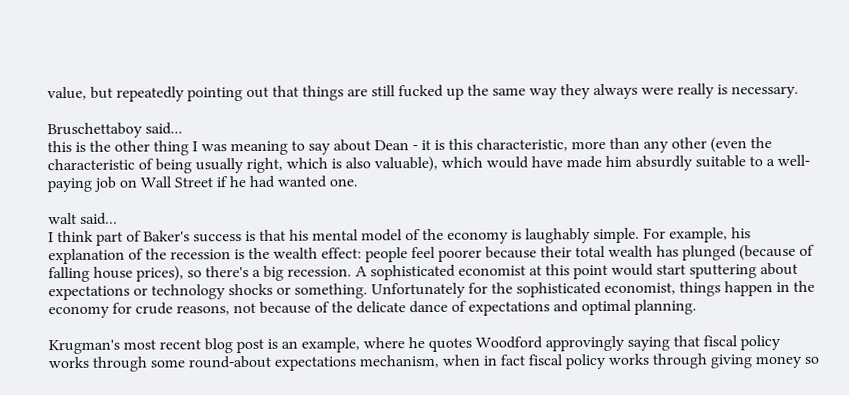value, but repeatedly pointing out that things are still fucked up the same way they always were really is necessary.

Bruschettaboy said...
this is the other thing I was meaning to say about Dean - it is this characteristic, more than any other (even the characteristic of being usually right, which is also valuable), which would have made him absurdly suitable to a well-paying job on Wall Street if he had wanted one.

walt said...
I think part of Baker's success is that his mental model of the economy is laughably simple. For example, his explanation of the recession is the wealth effect: people feel poorer because their total wealth has plunged (because of falling house prices), so there's a big recession. A sophisticated economist at this point would start sputtering about expectations or technology shocks or something. Unfortunately for the sophisticated economist, things happen in the economy for crude reasons, not because of the delicate dance of expectations and optimal planning.

Krugman's most recent blog post is an example, where he quotes Woodford approvingly saying that fiscal policy works through some round-about expectations mechanism, when in fact fiscal policy works through giving money so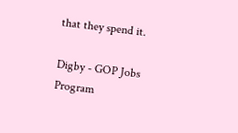that they spend it.

Digby - GOP Jobs Program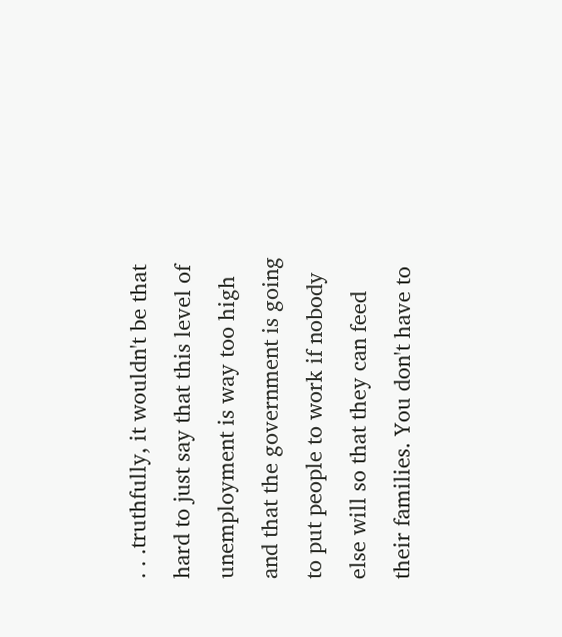. . .truthfully, it wouldn't be that hard to just say that this level of unemployment is way too high and that the government is going to put people to work if nobody else will so that they can feed their families. You don't have to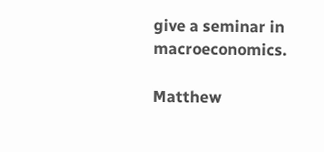give a seminar in macroeconomics.

Matthew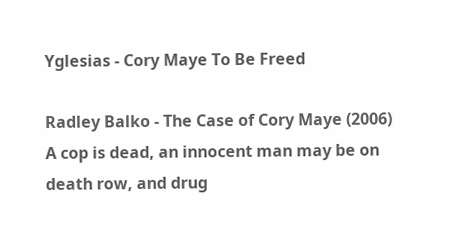Yglesias - Cory Maye To Be Freed

Radley Balko - The Case of Cory Maye (2006)
A cop is dead, an innocent man may be on death row, and drug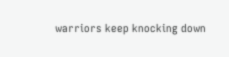warriors keep knocking down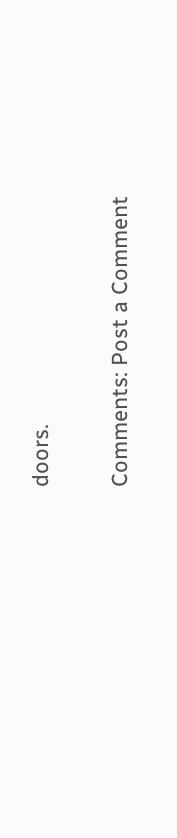doors.

Comments: Post a Comment